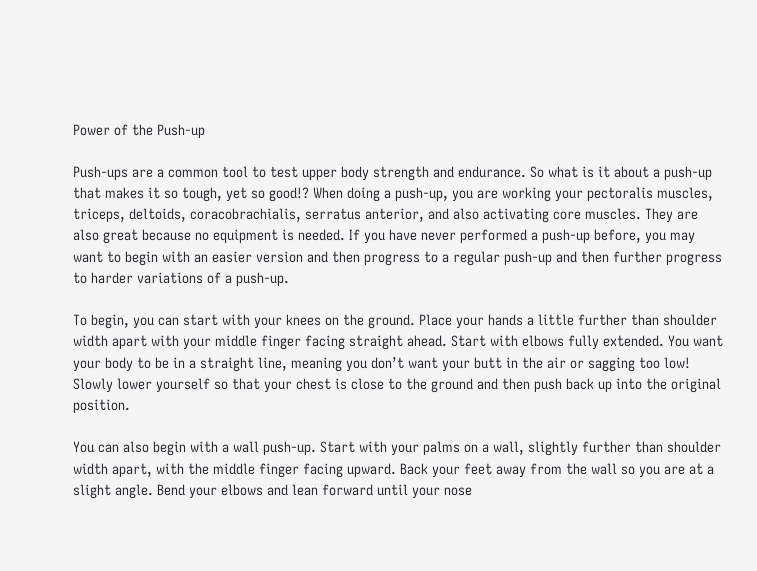Power of the Push-up

Push-ups are a common tool to test upper body strength and endurance. So what is it about a push-up that makes it so tough, yet so good!? When doing a push-up, you are working your pectoralis muscles, triceps, deltoids, coracobrachialis, serratus anterior, and also activating core muscles. They are also great because no equipment is needed. If you have never performed a push-up before, you may want to begin with an easier version and then progress to a regular push-up and then further progress to harder variations of a push-up.

To begin, you can start with your knees on the ground. Place your hands a little further than shoulder width apart with your middle finger facing straight ahead. Start with elbows fully extended. You want your body to be in a straight line, meaning you don’t want your butt in the air or sagging too low! Slowly lower yourself so that your chest is close to the ground and then push back up into the original position.

You can also begin with a wall push-up. Start with your palms on a wall, slightly further than shoulder width apart, with the middle finger facing upward. Back your feet away from the wall so you are at a slight angle. Bend your elbows and lean forward until your nose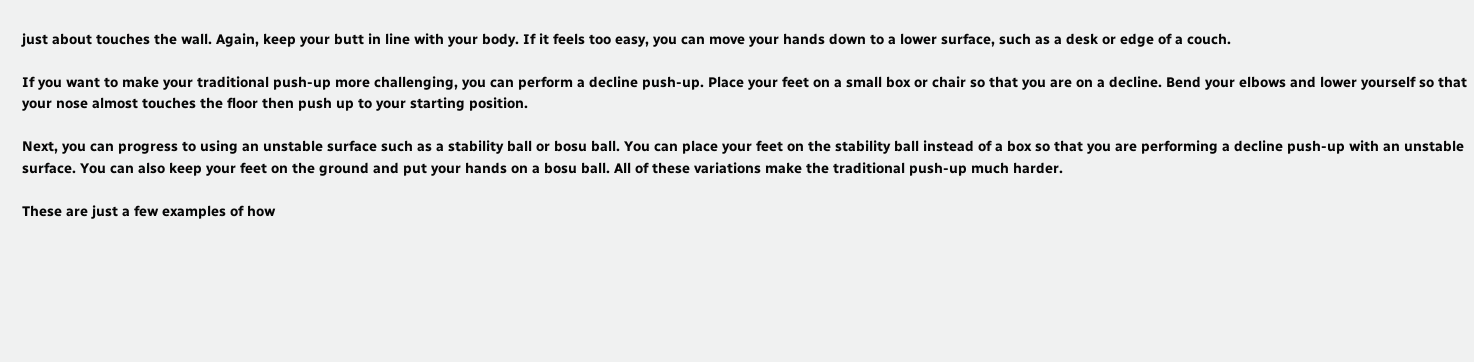just about touches the wall. Again, keep your butt in line with your body. If it feels too easy, you can move your hands down to a lower surface, such as a desk or edge of a couch.

If you want to make your traditional push-up more challenging, you can perform a decline push-up. Place your feet on a small box or chair so that you are on a decline. Bend your elbows and lower yourself so that your nose almost touches the floor then push up to your starting position.

Next, you can progress to using an unstable surface such as a stability ball or bosu ball. You can place your feet on the stability ball instead of a box so that you are performing a decline push-up with an unstable surface. You can also keep your feet on the ground and put your hands on a bosu ball. All of these variations make the traditional push-up much harder.

These are just a few examples of how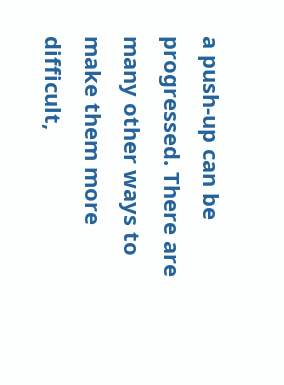a push-up can be progressed. There are many other ways to make them more difficult,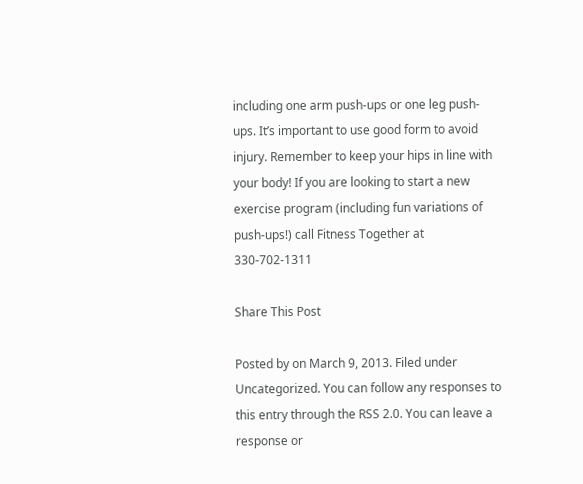including one arm push-ups or one leg push-ups. It’s important to use good form to avoid injury. Remember to keep your hips in line with your body! If you are looking to start a new exercise program (including fun variations of push-ups!) call Fitness Together at 330-702-1311

Share This Post

Posted by on March 9, 2013. Filed under Uncategorized. You can follow any responses to this entry through the RSS 2.0. You can leave a response or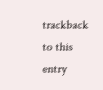trackback to this entry